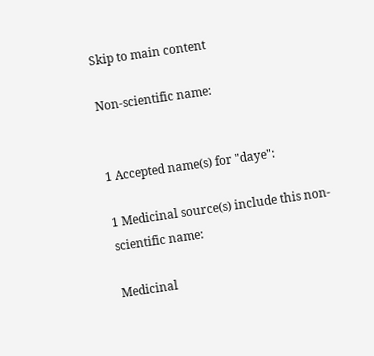Skip to main content

Non-scientific name:


1 Accepted name(s) for "daye":

1 Medicinal source(s) include this non-scientific name:

Medicinal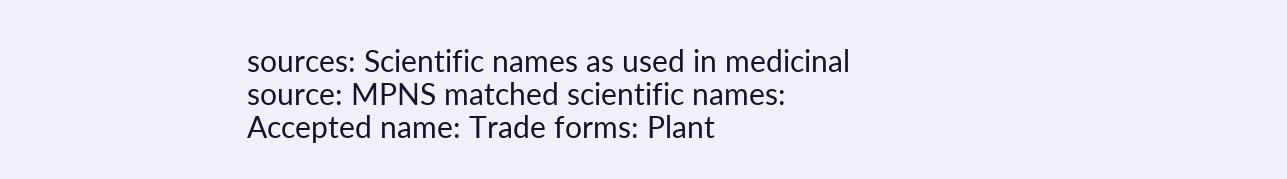sources: Scientific names as used in medicinal source: MPNS matched scientific names: Accepted name: Trade forms: Plant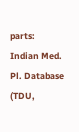parts:
Indian Med. Pl. Database (TDU,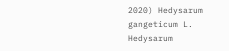2020) Hedysarum gangeticum L. Hedysarum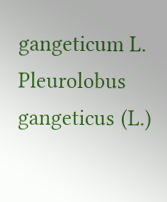gangeticum L. Pleurolobus gangeticus (L.)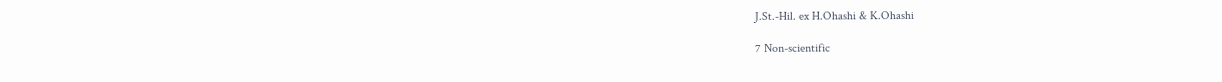J.St.-Hil. ex H.Ohashi & K.Ohashi

7 Non-scientific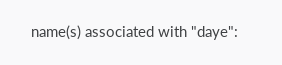name(s) associated with "daye":